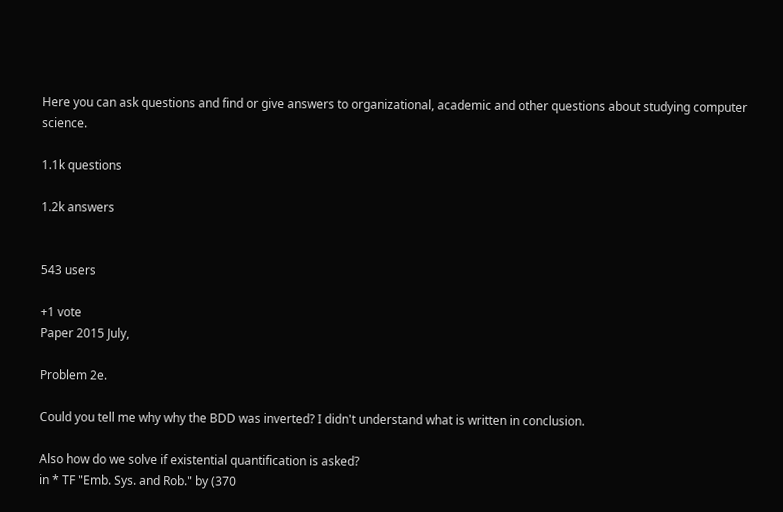Here you can ask questions and find or give answers to organizational, academic and other questions about studying computer science.

1.1k questions

1.2k answers


543 users

+1 vote
Paper 2015 July,

Problem 2e.

Could you tell me why why the BDD was inverted? I didn't understand what is written in conclusion.

Also how do we solve if existential quantification is asked?
in * TF "Emb. Sys. and Rob." by (370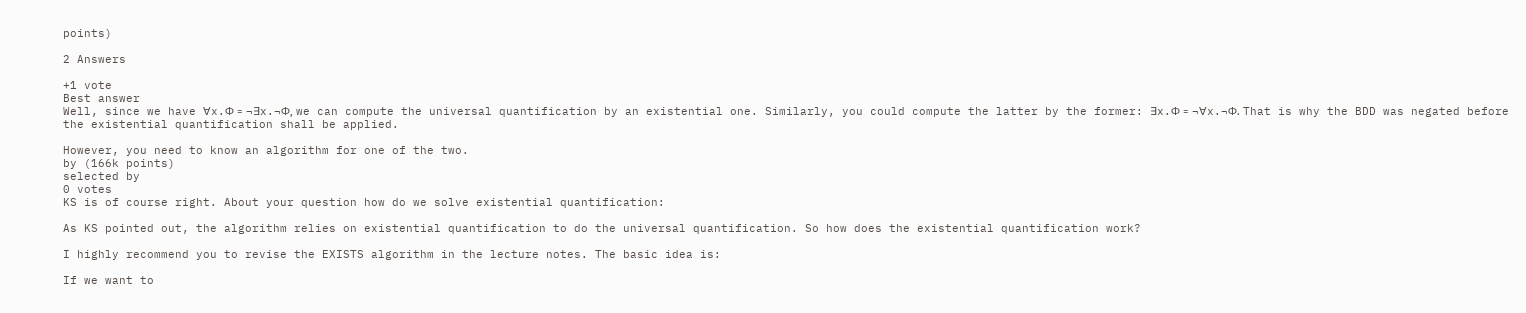points)

2 Answers

+1 vote
Best answer
Well, since we have ∀x.Φ = ¬∃x.¬Φ, we can compute the universal quantification by an existential one. Similarly, you could compute the latter by the former: ∃x.Φ = ¬∀x.¬Φ. That is why the BDD was negated before the existential quantification shall be applied.

However, you need to know an algorithm for one of the two.
by (166k points)
selected by
0 votes
KS is of course right. About your question how do we solve existential quantification:

As KS pointed out, the algorithm relies on existential quantification to do the universal quantification. So how does the existential quantification work?

I highly recommend you to revise the EXISTS algorithm in the lecture notes. The basic idea is:

If we want to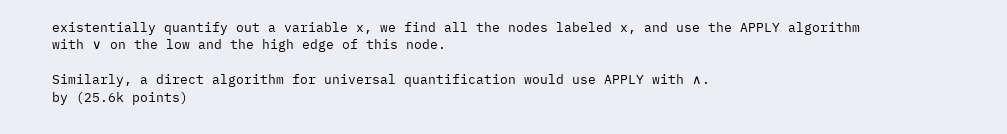existentially quantify out a variable x, we find all the nodes labeled x, and use the APPLY algorithm with ∨ on the low and the high edge of this node.

Similarly, a direct algorithm for universal quantification would use APPLY with ∧.
by (25.6k points)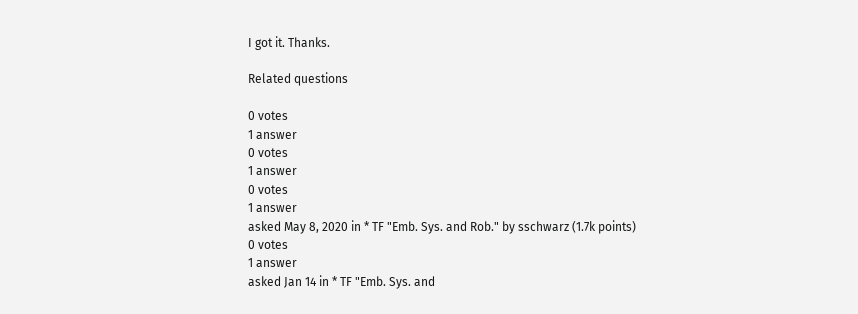I got it. Thanks.

Related questions

0 votes
1 answer
0 votes
1 answer
0 votes
1 answer
asked May 8, 2020 in * TF "Emb. Sys. and Rob." by sschwarz (1.7k points)
0 votes
1 answer
asked Jan 14 in * TF "Emb. Sys. and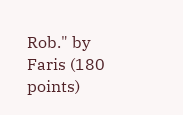Rob." by Faris (180 points)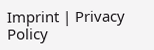Imprint | Privacy Policy